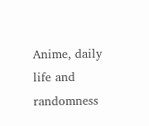Anime, daily life and randomness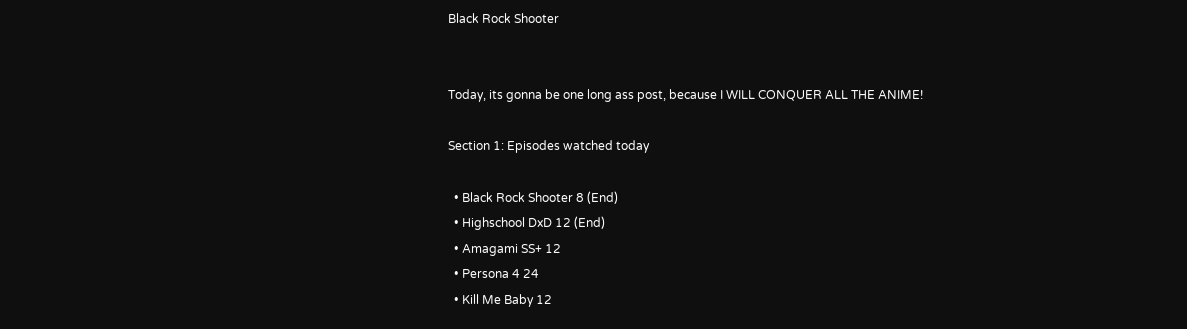Black Rock Shooter


Today, its gonna be one long ass post, because I WILL CONQUER ALL THE ANIME!

Section 1: Episodes watched today

  • Black Rock Shooter 8 (End)
  • Highschool DxD 12 (End)
  • Amagami SS+ 12
  • Persona 4 24
  • Kill Me Baby 12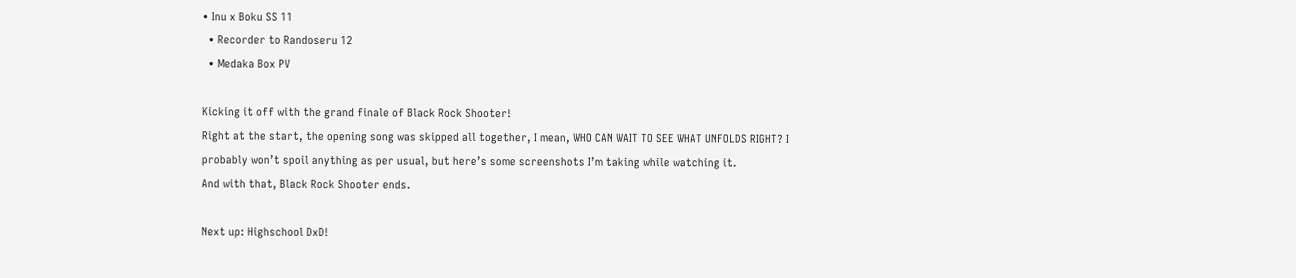• Inu x Boku SS 11
  • Recorder to Randoseru 12
  • Medaka Box PV

Kicking it off with the grand finale of Black Rock Shooter!
Right at the start, the opening song was skipped all together, I mean, WHO CAN WAIT TO SEE WHAT UNFOLDS RIGHT? I probably won’t spoil anything as per usual, but here’s some screenshots I’m taking while watching it.
And with that, Black Rock Shooter ends.

Next up: Highschool DxD!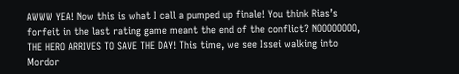AWWW YEA! Now this is what I call a pumped up finale! You think Rias’s forfeit in the last rating game meant the end of the conflict? NOOOOOOOO, THE HERO ARRIVES TO SAVE THE DAY! This time, we see Issei walking into Mordor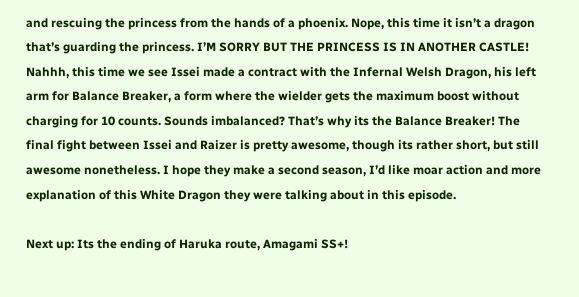and rescuing the princess from the hands of a phoenix. Nope, this time it isn’t a dragon that’s guarding the princess. I’M SORRY BUT THE PRINCESS IS IN ANOTHER CASTLE!
Nahhh, this time we see Issei made a contract with the Infernal Welsh Dragon, his left arm for Balance Breaker, a form where the wielder gets the maximum boost without charging for 10 counts. Sounds imbalanced? That’s why its the Balance Breaker! The final fight between Issei and Raizer is pretty awesome, though its rather short, but still awesome nonetheless. I hope they make a second season, I’d like moar action and more explanation of this White Dragon they were talking about in this episode.

Next up: Its the ending of Haruka route, Amagami SS+!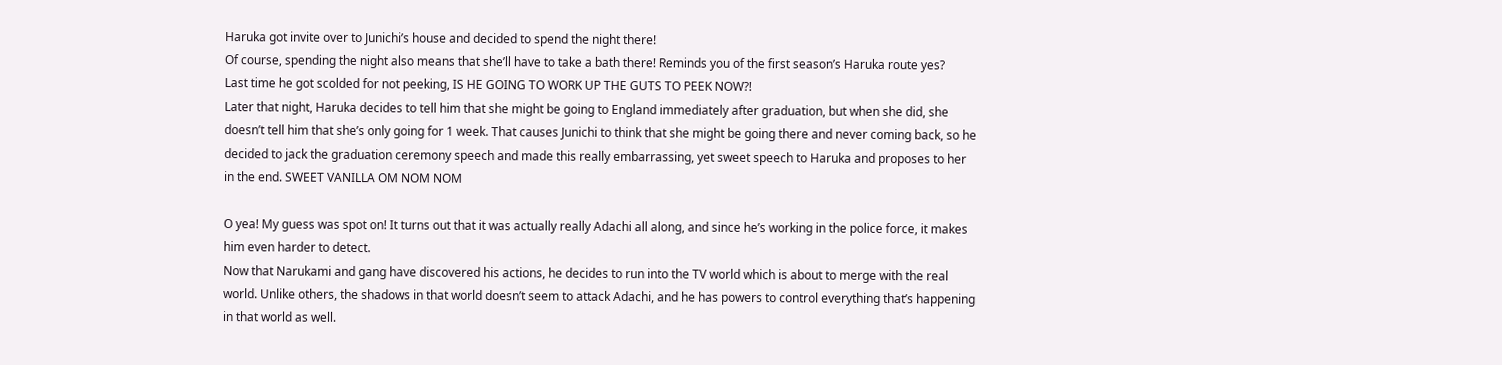Haruka got invite over to Junichi’s house and decided to spend the night there!
Of course, spending the night also means that she’ll have to take a bath there! Reminds you of the first season’s Haruka route yes?
Last time he got scolded for not peeking, IS HE GOING TO WORK UP THE GUTS TO PEEK NOW?!
Later that night, Haruka decides to tell him that she might be going to England immediately after graduation, but when she did, she doesn’t tell him that she’s only going for 1 week. That causes Junichi to think that she might be going there and never coming back, so he decided to jack the graduation ceremony speech and made this really embarrassing, yet sweet speech to Haruka and proposes to her in the end. SWEET VANILLA OM NOM NOM

O yea! My guess was spot on! It turns out that it was actually really Adachi all along, and since he’s working in the police force, it makes him even harder to detect.
Now that Narukami and gang have discovered his actions, he decides to run into the TV world which is about to merge with the real world. Unlike others, the shadows in that world doesn’t seem to attack Adachi, and he has powers to control everything that’s happening in that world as well.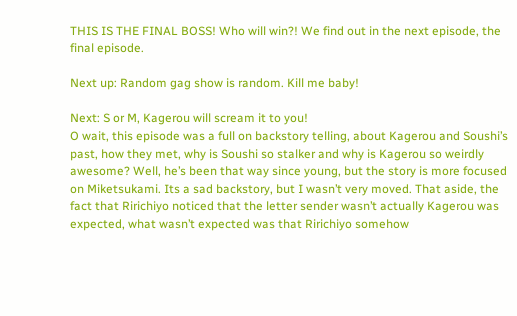THIS IS THE FINAL BOSS! Who will win?! We find out in the next episode, the final episode.

Next up: Random gag show is random. Kill me baby!

Next: S or M, Kagerou will scream it to you!
O wait, this episode was a full on backstory telling, about Kagerou and Soushi’s past, how they met, why is Soushi so stalker and why is Kagerou so weirdly awesome? Well, he’s been that way since young, but the story is more focused on Miketsukami. Its a sad backstory, but I wasn’t very moved. That aside, the fact that Ririchiyo noticed that the letter sender wasn’t actually Kagerou was expected, what wasn’t expected was that Ririchiyo somehow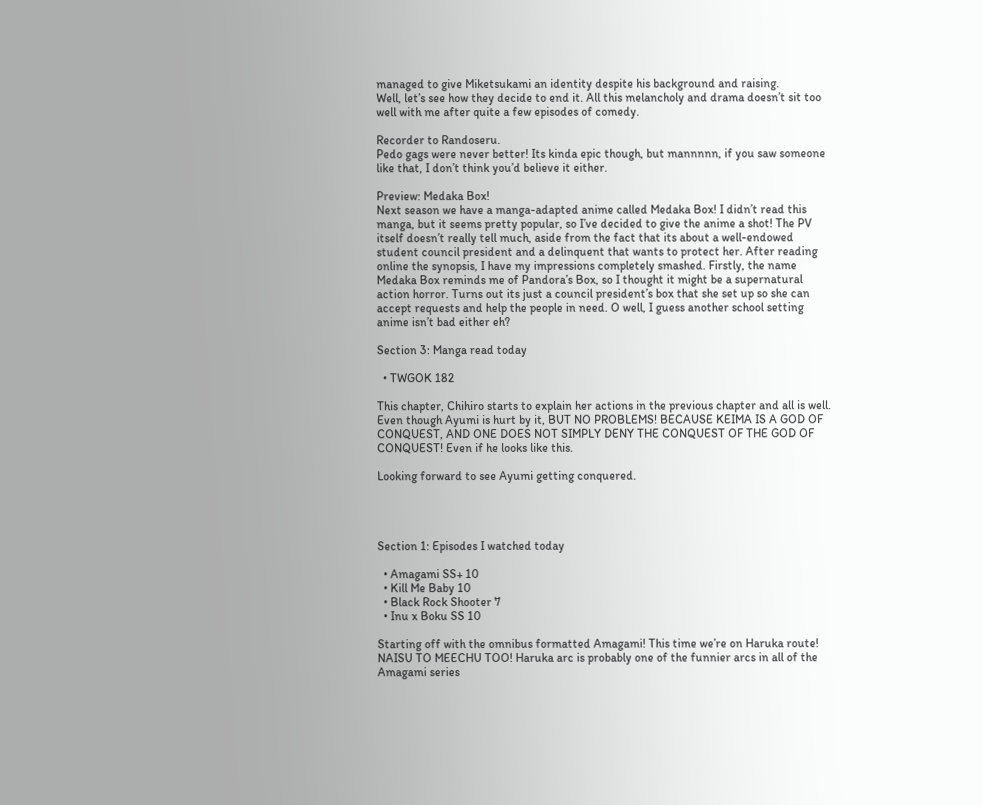managed to give Miketsukami an identity despite his background and raising.
Well, let’s see how they decide to end it. All this melancholy and drama doesn’t sit too well with me after quite a few episodes of comedy.

Recorder to Randoseru.
Pedo gags were never better! Its kinda epic though, but mannnnn, if you saw someone like that, I don’t think you’d believe it either.

Preview: Medaka Box!
Next season we have a manga-adapted anime called Medaka Box! I didn’t read this manga, but it seems pretty popular, so I’ve decided to give the anime a shot! The PV itself doesn’t really tell much, aside from the fact that its about a well-endowed student council president and a delinquent that wants to protect her. After reading online the synopsis, I have my impressions completely smashed. Firstly, the name Medaka Box reminds me of Pandora’s Box, so I thought it might be a supernatural action horror. Turns out its just a council president’s box that she set up so she can accept requests and help the people in need. O well, I guess another school setting anime isn’t bad either eh?

Section 3: Manga read today

  • TWGOK 182

This chapter, Chihiro starts to explain her actions in the previous chapter and all is well. Even though Ayumi is hurt by it, BUT NO PROBLEMS! BECAUSE KEIMA IS A GOD OF CONQUEST, AND ONE DOES NOT SIMPLY DENY THE CONQUEST OF THE GOD OF CONQUEST! Even if he looks like this.

Looking forward to see Ayumi getting conquered.




Section 1: Episodes I watched today

  • Amagami SS+ 10
  • Kill Me Baby 10
  • Black Rock Shooter 7
  • Inu x Boku SS 10

Starting off with the omnibus formatted Amagami! This time we’re on Haruka route!
NAISU TO MEECHU TOO! Haruka arc is probably one of the funnier arcs in all of the Amagami series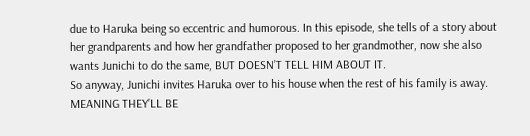due to Haruka being so eccentric and humorous. In this episode, she tells of a story about her grandparents and how her grandfather proposed to her grandmother, now she also wants Junichi to do the same, BUT DOESN’T TELL HIM ABOUT IT.
So anyway, Junichi invites Haruka over to his house when the rest of his family is away. MEANING THEY’LL BE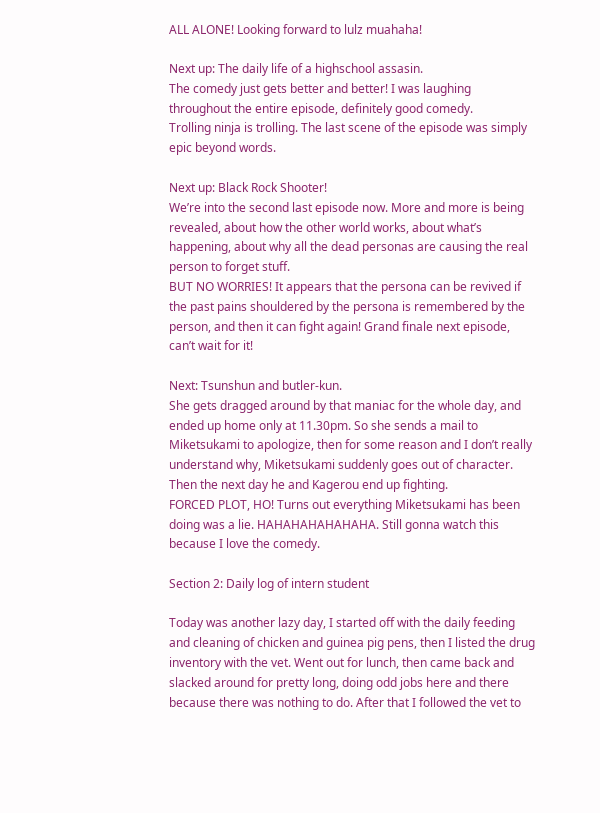ALL ALONE! Looking forward to lulz muahaha!

Next up: The daily life of a highschool assasin.
The comedy just gets better and better! I was laughing throughout the entire episode, definitely good comedy.
Trolling ninja is trolling. The last scene of the episode was simply epic beyond words.

Next up: Black Rock Shooter!
We’re into the second last episode now. More and more is being revealed, about how the other world works, about what’s happening, about why all the dead personas are causing the real person to forget stuff.
BUT NO WORRIES! It appears that the persona can be revived if the past pains shouldered by the persona is remembered by the person, and then it can fight again! Grand finale next episode, can’t wait for it!

Next: Tsunshun and butler-kun.
She gets dragged around by that maniac for the whole day, and ended up home only at 11.30pm. So she sends a mail to Miketsukami to apologize, then for some reason and I don’t really understand why, Miketsukami suddenly goes out of character. Then the next day he and Kagerou end up fighting.
FORCED PLOT, HO! Turns out everything Miketsukami has been doing was a lie. HAHAHAHAHAHAHA. Still gonna watch this because I love the comedy.

Section 2: Daily log of intern student

Today was another lazy day, I started off with the daily feeding and cleaning of chicken and guinea pig pens, then I listed the drug inventory with the vet. Went out for lunch, then came back and slacked around for pretty long, doing odd jobs here and there because there was nothing to do. After that I followed the vet to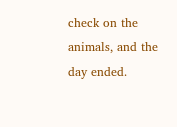check on the animals, and the day ended.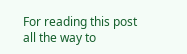For reading this post all the way to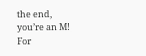the end, you’re an M!
For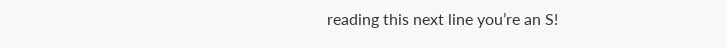reading this next line you’re an S!